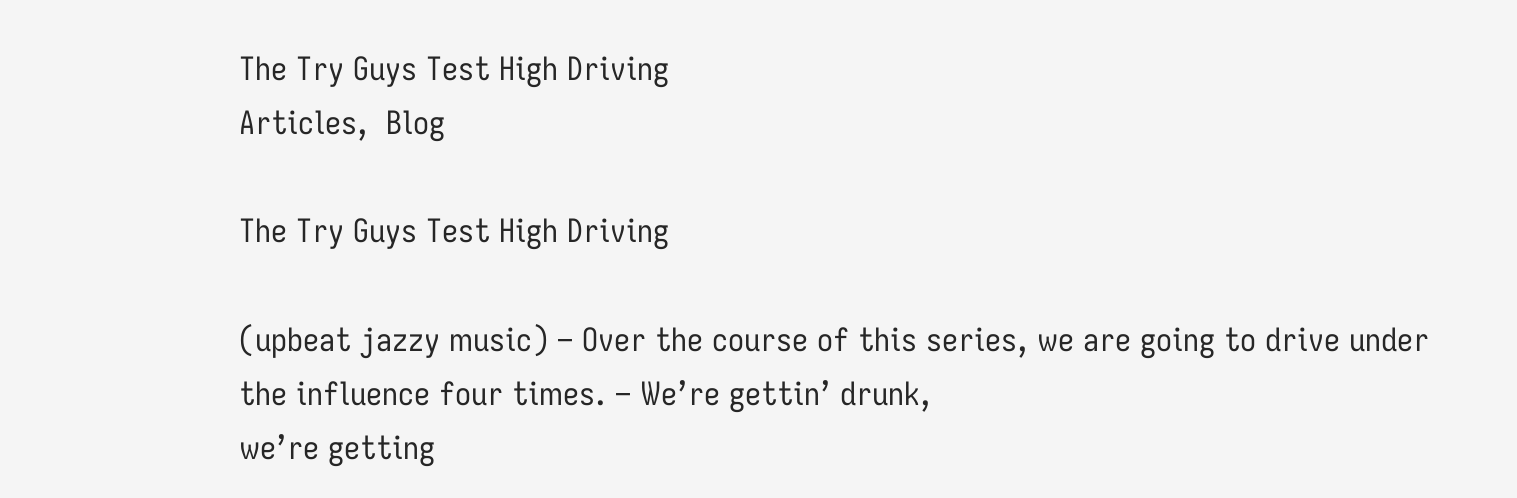The Try Guys Test High Driving
Articles,  Blog

The Try Guys Test High Driving

(upbeat jazzy music) – Over the course of this series, we are going to drive under
the influence four times. – We’re gettin’ drunk,
we’re getting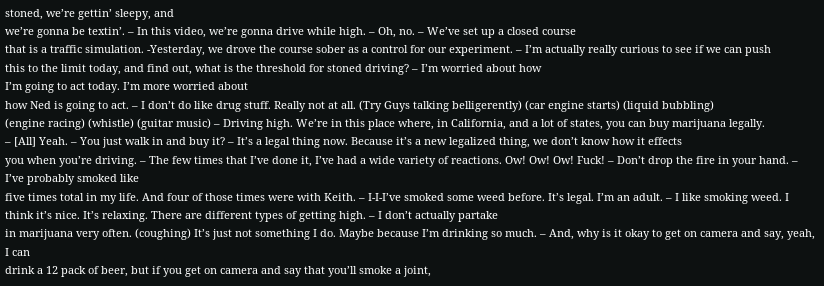stoned, we’re gettin’ sleepy, and
we’re gonna be textin’. – In this video, we’re gonna drive while high. – Oh, no. – We’ve set up a closed course
that is a traffic simulation. -Yesterday, we drove the course sober as a control for our experiment. – I’m actually really curious to see if we can push
this to the limit today, and find out, what is the threshold for stoned driving? – I’m worried about how
I’m going to act today. I’m more worried about
how Ned is going to act. – I don’t do like drug stuff. Really not at all. (Try Guys talking belligerently) (car engine starts) (liquid bubbling)
(engine racing) (whistle) (guitar music) – Driving high. We’re in this place where, in California, and a lot of states, you can buy marijuana legally.
– [All] Yeah. – You just walk in and buy it? – It’s a legal thing now. Because it’s a new legalized thing, we don’t know how it effects
you when you’re driving. – The few times that I’ve done it, I’ve had a wide variety of reactions. Ow! Ow! Ow! Fuck! – Don’t drop the fire in your hand. – I’ve probably smoked like
five times total in my life. And four of those times were with Keith. – I-I-I’ve smoked some weed before. It’s legal. I’m an adult. – I like smoking weed. I think it’s nice. It’s relaxing. There are different types of getting high. – I don’t actually partake
in marijuana very often. (coughing) It’s just not something I do. Maybe because I’m drinking so much. – And, why is it okay to get on camera and say, yeah, I can
drink a 12 pack of beer, but if you get on camera and say that you’ll smoke a joint,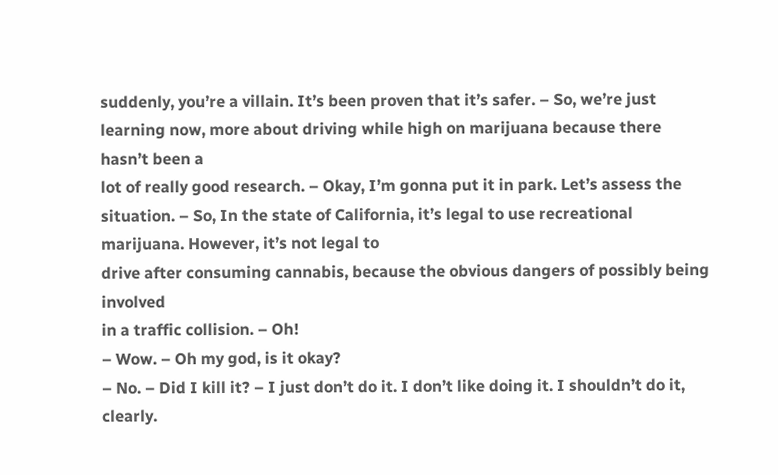suddenly, you’re a villain. It’s been proven that it’s safer. – So, we’re just learning now, more about driving while high on marijuana because there hasn’t been a
lot of really good research. – Okay, I’m gonna put it in park. Let’s assess the situation. – So, In the state of California, it’s legal to use recreational marijuana. However, it’s not legal to
drive after consuming cannabis, because the obvious dangers of possibly being involved
in a traffic collision. – Oh!
– Wow. – Oh my god, is it okay?
– No. – Did I kill it? – I just don’t do it. I don’t like doing it. I shouldn’t do it, clearly.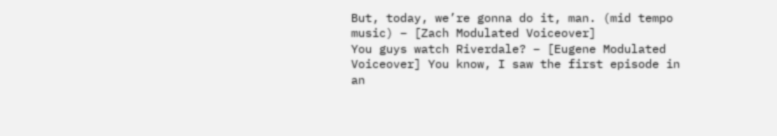But, today, we’re gonna do it, man. (mid tempo music) – [Zach Modulated Voiceover]
You guys watch Riverdale? – [Eugene Modulated Voiceover] You know, I saw the first episode in an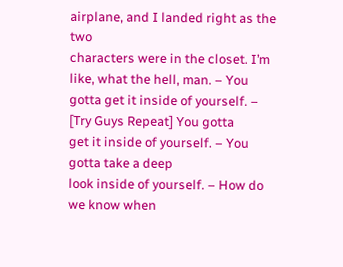airplane, and I landed right as the two
characters were in the closet. I’m like, what the hell, man. – You gotta get it inside of yourself. – [Try Guys Repeat] You gotta
get it inside of yourself. – You gotta take a deep
look inside of yourself. – How do we know when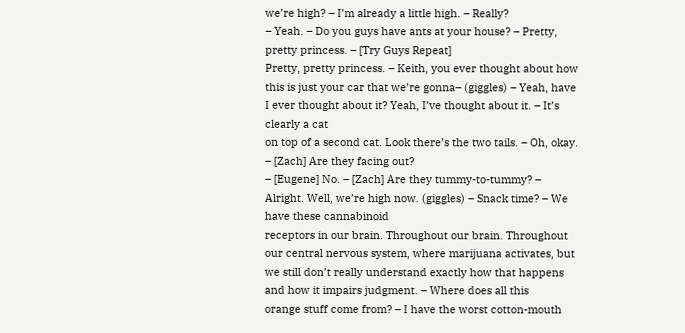we’re high? – I’m already a little high. – Really?
– Yeah. – Do you guys have ants at your house? – Pretty, pretty princess. – [Try Guys Repeat]
Pretty, pretty princess. – Keith, you ever thought about how this is just your car that we’re gonna– (giggles) – Yeah, have I ever thought about it? Yeah, I’ve thought about it. – It’s clearly a cat
on top of a second cat. Look there’s the two tails. – Oh, okay. – [Zach] Are they facing out?
– [Eugene] No. – [Zach] Are they tummy-to-tummy? – Alright. Well, we’re high now. (giggles) – Snack time? – We have these cannabinoid
receptors in our brain. Throughout our brain. Throughout our central nervous system, where marijuana activates, but we still don’t really understand exactly how that happens
and how it impairs judgment. – Where does all this
orange stuff come from? – I have the worst cotton-mouth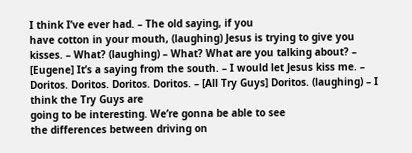I think I’ve ever had. – The old saying, if you
have cotton in your mouth, (laughing) Jesus is trying to give you kisses. – What? (laughing) – What? What are you talking about? – [Eugene] It’s a saying from the south. – I would let Jesus kiss me. – Doritos. Doritos. Doritos. Doritos. – [All Try Guys] Doritos. (laughing) – I think the Try Guys are
going to be interesting. We’re gonna be able to see
the differences between driving on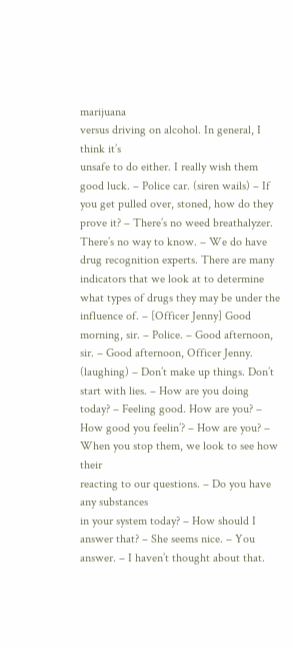marijuana
versus driving on alcohol. In general, I think it’s
unsafe to do either. I really wish them good luck. – Police car. (siren wails) – If you get pulled over, stoned, how do they prove it? – There’s no weed breathalyzer. There’s no way to know. – We do have drug recognition experts. There are many indicators that we look at to determine what types of drugs they may be under the influence of. – [Officer Jenny] Good morning, sir. – Police. – Good afternoon, sir. – Good afternoon, Officer Jenny. (laughing) – Don’t make up things. Don’t start with lies. – How are you doing today? – Feeling good. How are you? – How good you feelin’? – How are you? – When you stop them, we look to see how their
reacting to our questions. – Do you have any substances
in your system today? – How should I answer that? – She seems nice. – You answer. – I haven’t thought about that.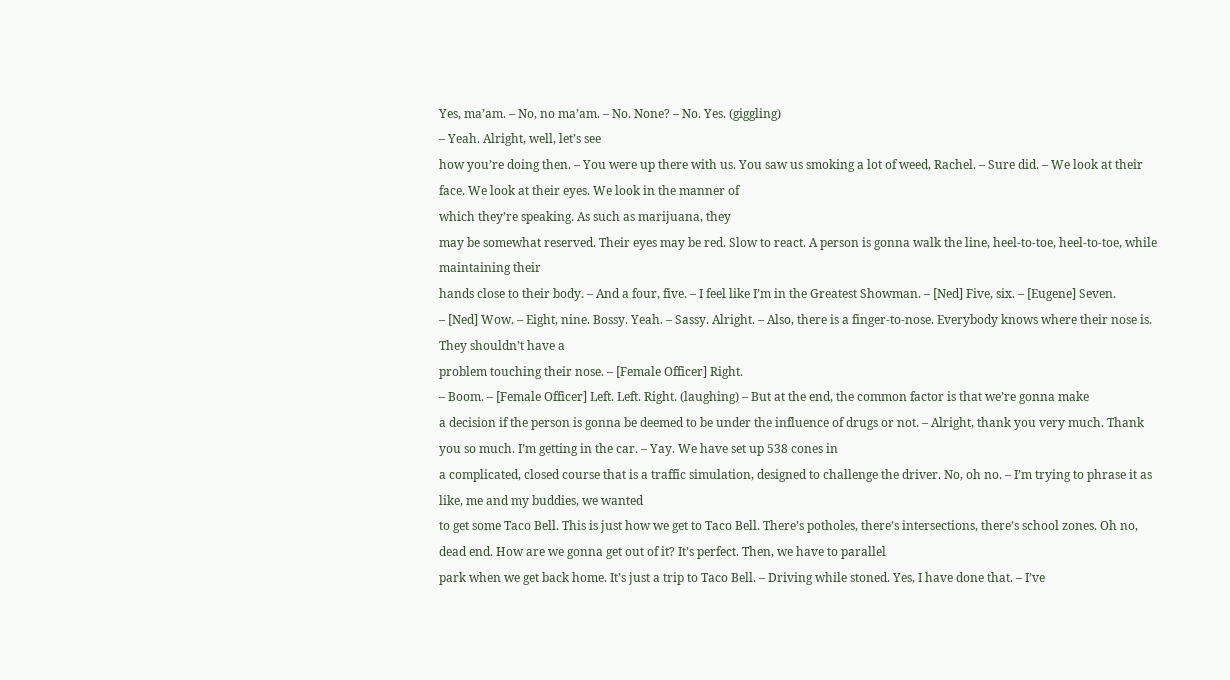Yes, ma’am. – No, no ma’am. – No. None? – No. Yes. (giggling)
– Yeah. Alright, well, let’s see
how you’re doing then. – You were up there with us. You saw us smoking a lot of weed, Rachel. – Sure did. – We look at their face. We look at their eyes. We look in the manner of
which they’re speaking. As such as marijuana, they
may be somewhat reserved. Their eyes may be red. Slow to react. A person is gonna walk the line, heel-to-toe, heel-to-toe, while maintaining their
hands close to their body. – And a four, five. – I feel like I’m in the Greatest Showman. – [Ned] Five, six. – [Eugene] Seven.
– [Ned] Wow. – Eight, nine. Bossy. Yeah. – Sassy. Alright. – Also, there is a finger-to-nose. Everybody knows where their nose is. They shouldn’t have a
problem touching their nose. – [Female Officer] Right.
– Boom. – [Female Officer] Left. Left. Right. (laughing) – But at the end, the common factor is that we’re gonna make
a decision if the person is gonna be deemed to be under the influence of drugs or not. – Alright, thank you very much. Thank you so much. I’m getting in the car. – Yay. We have set up 538 cones in
a complicated, closed course that is a traffic simulation, designed to challenge the driver. No, oh no. – I’m trying to phrase it as like, me and my buddies, we wanted
to get some Taco Bell. This is just how we get to Taco Bell. There’s potholes, there’s intersections, there’s school zones. Oh no, dead end. How are we gonna get out of it? It’s perfect. Then, we have to parallel
park when we get back home. It’s just a trip to Taco Bell. – Driving while stoned. Yes, I have done that. – I’ve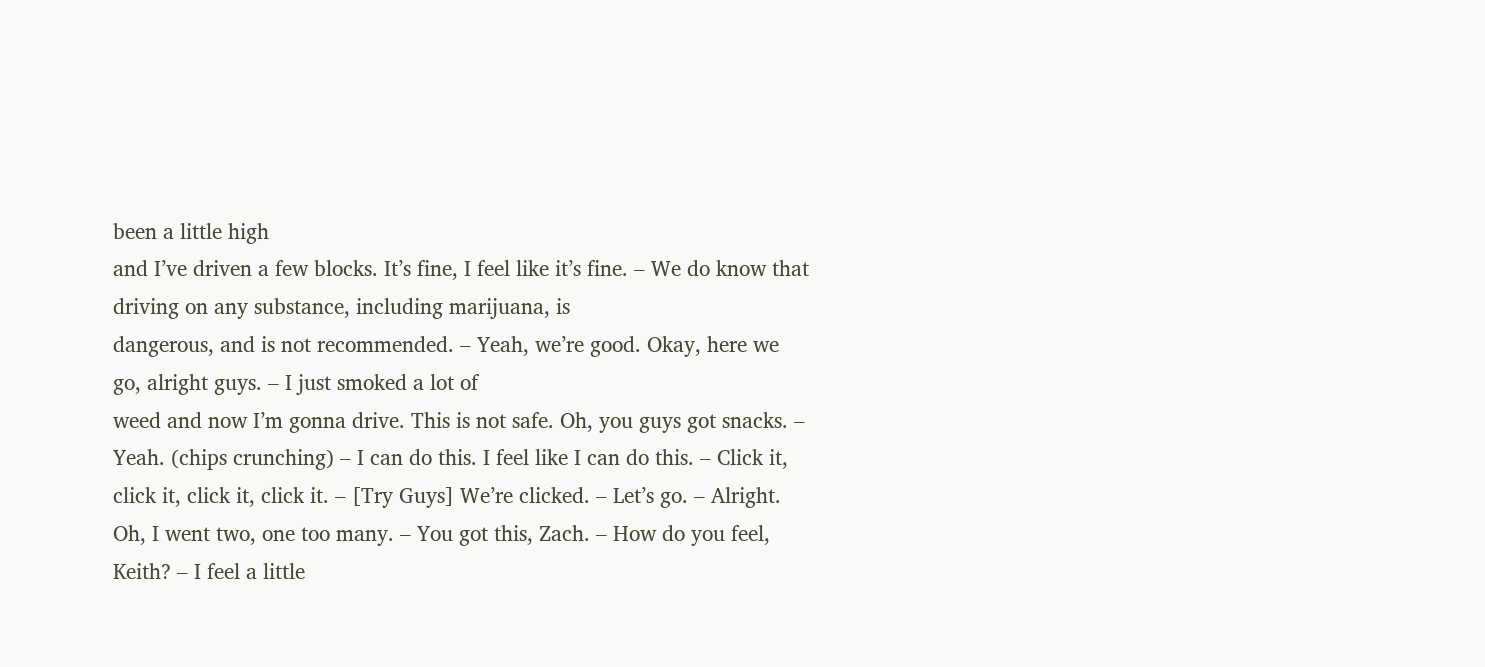been a little high
and I’ve driven a few blocks. It’s fine, I feel like it’s fine. – We do know that
driving on any substance, including marijuana, is
dangerous, and is not recommended. – Yeah, we’re good. Okay, here we go, alright guys. – I just smoked a lot of
weed and now I’m gonna drive. This is not safe. Oh, you guys got snacks. – Yeah. (chips crunching) – I can do this. I feel like I can do this. – Click it, click it, click it, click it. – [Try Guys] We’re clicked. – Let’s go. – Alright. Oh, I went two, one too many. – You got this, Zach. – How do you feel, Keith? – I feel a little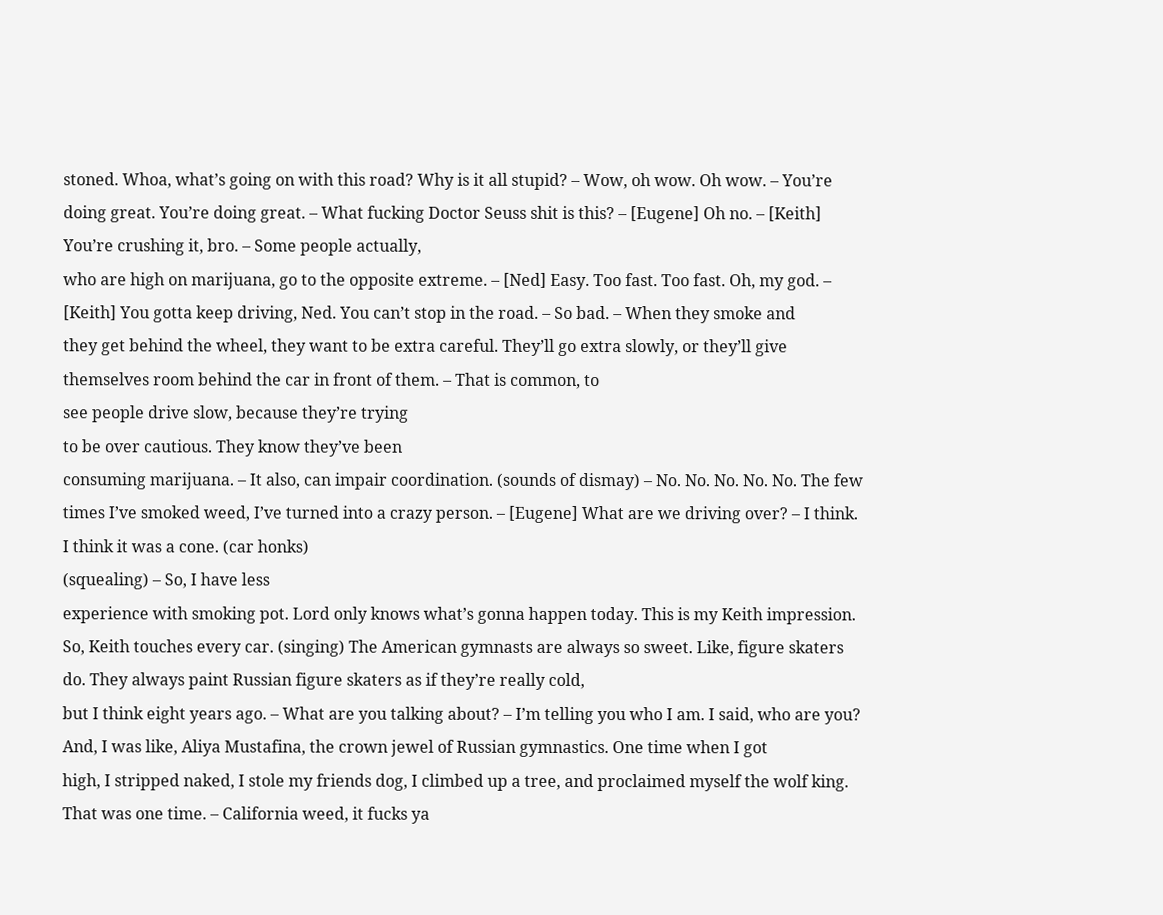stoned. Whoa, what’s going on with this road? Why is it all stupid? – Wow, oh wow. Oh wow. – You’re doing great. You’re doing great. – What fucking Doctor Seuss shit is this? – [Eugene] Oh no. – [Keith] You’re crushing it, bro. – Some people actually,
who are high on marijuana, go to the opposite extreme. – [Ned] Easy. Too fast. Too fast. Oh, my god. – [Keith] You gotta keep driving, Ned. You can’t stop in the road. – So bad. – When they smoke and
they get behind the wheel, they want to be extra careful. They’ll go extra slowly, or they’ll give themselves room behind the car in front of them. – That is common, to
see people drive slow, because they’re trying
to be over cautious. They know they’ve been
consuming marijuana. – It also, can impair coordination. (sounds of dismay) – No. No. No. No. No. The few times I’ve smoked weed, I’ve turned into a crazy person. – [Eugene] What are we driving over? – I think. I think it was a cone. (car honks)
(squealing) – So, I have less
experience with smoking pot. Lord only knows what’s gonna happen today. This is my Keith impression. So, Keith touches every car. (singing) The American gymnasts are always so sweet. Like, figure skaters do. They always paint Russian figure skaters as if they’re really cold,
but I think eight years ago. – What are you talking about? – I’m telling you who I am. I said, who are you? And, I was like, Aliya Mustafina, the crown jewel of Russian gymnastics. One time when I got
high, I stripped naked, I stole my friends dog, I climbed up a tree, and proclaimed myself the wolf king. That was one time. – California weed, it fucks ya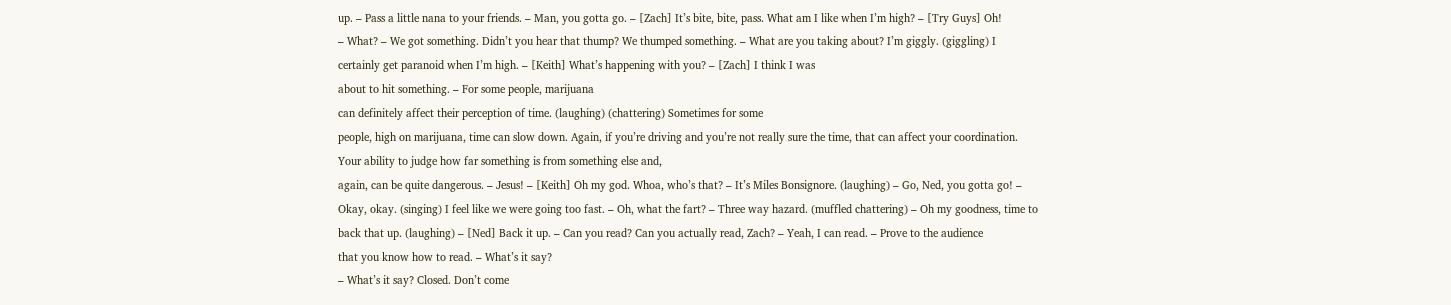up. – Pass a little nana to your friends. – Man, you gotta go. – [Zach] It’s bite, bite, pass. What am I like when I’m high? – [Try Guys] Oh!
– What? – We got something. Didn’t you hear that thump? We thumped something. – What are you taking about? I’m giggly. (giggling) I certainly get paranoid when I’m high. – [Keith] What’s happening with you? – [Zach] I think I was
about to hit something. – For some people, marijuana
can definitely affect their perception of time. (laughing) (chattering) Sometimes for some
people, high on marijuana, time can slow down. Again, if you’re driving and you’re not really sure the time, that can affect your coordination. Your ability to judge how far something is from something else and,
again, can be quite dangerous. – Jesus! – [Keith] Oh my god. Whoa, who’s that? – It’s Miles Bonsignore. (laughing) – Go, Ned, you gotta go! – Okay, okay. (singing) I feel like we were going too fast. – Oh, what the fart? – Three way hazard. (muffled chattering) – Oh my goodness, time to back that up. (laughing) – [Ned] Back it up. – Can you read? Can you actually read, Zach? – Yeah, I can read. – Prove to the audience
that you know how to read. – What’s it say?
– What’s it say? Closed. Don’t come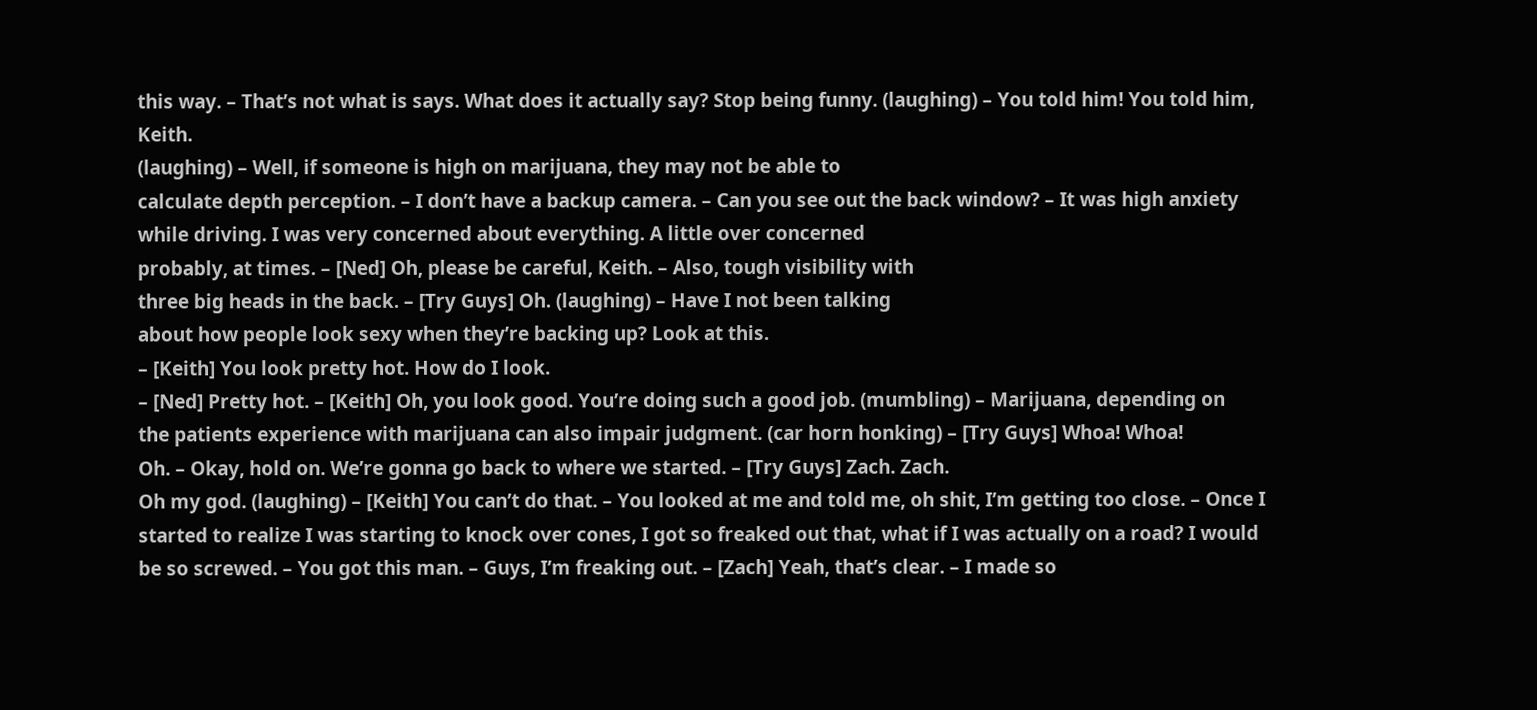this way. – That’s not what is says. What does it actually say? Stop being funny. (laughing) – You told him! You told him, Keith.
(laughing) – Well, if someone is high on marijuana, they may not be able to
calculate depth perception. – I don’t have a backup camera. – Can you see out the back window? – It was high anxiety while driving. I was very concerned about everything. A little over concerned
probably, at times. – [Ned] Oh, please be careful, Keith. – Also, tough visibility with
three big heads in the back. – [Try Guys] Oh. (laughing) – Have I not been talking
about how people look sexy when they’re backing up? Look at this.
– [Keith] You look pretty hot. How do I look.
– [Ned] Pretty hot. – [Keith] Oh, you look good. You’re doing such a good job. (mumbling) – Marijuana, depending on
the patients experience with marijuana can also impair judgment. (car horn honking) – [Try Guys] Whoa! Whoa!
Oh. – Okay, hold on. We’re gonna go back to where we started. – [Try Guys] Zach. Zach.
Oh my god. (laughing) – [Keith] You can’t do that. – You looked at me and told me, oh shit, I’m getting too close. – Once I started to realize I was starting to knock over cones, I got so freaked out that, what if I was actually on a road? I would be so screwed. – You got this man. – Guys, I’m freaking out. – [Zach] Yeah, that’s clear. – I made so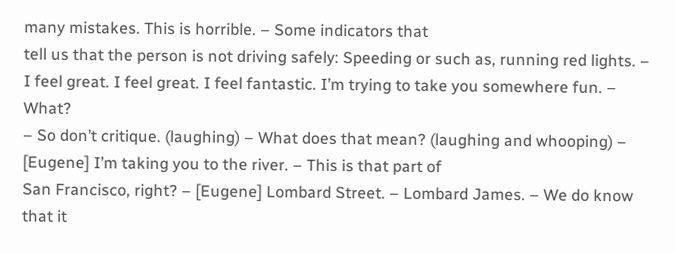many mistakes. This is horrible. – Some indicators that
tell us that the person is not driving safely: Speeding or such as, running red lights. – I feel great. I feel great. I feel fantastic. I’m trying to take you somewhere fun. – What?
– So don’t critique. (laughing) – What does that mean? (laughing and whooping) – [Eugene] I’m taking you to the river. – This is that part of
San Francisco, right? – [Eugene] Lombard Street. – Lombard James. – We do know that it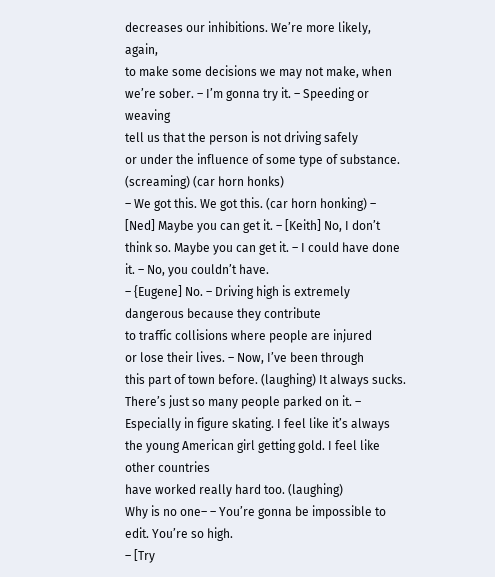decreases our inhibitions. We’re more likely, again,
to make some decisions we may not make, when we’re sober. – I’m gonna try it. – Speeding or weaving
tell us that the person is not driving safely
or under the influence of some type of substance. (screaming) (car horn honks)
– We got this. We got this. (car horn honking) – [Ned] Maybe you can get it. – [Keith] No, I don’t think so. Maybe you can get it. – I could have done it. – No, you couldn’t have.
– {Eugene] No. – Driving high is extremely dangerous because they contribute
to traffic collisions where people are injured
or lose their lives. – Now, I’ve been through
this part of town before. (laughing) It always sucks. There’s just so many people parked on it. – Especially in figure skating. I feel like it’s always the young American girl getting gold. I feel like other countries
have worked really hard too. (laughing)
Why is no one– – You’re gonna be impossible to edit. You’re so high.
– [Try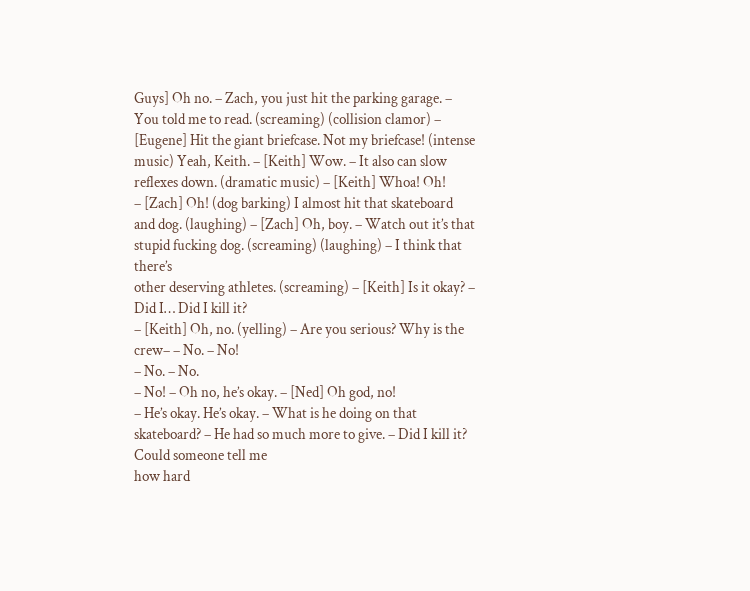Guys] Oh no. – Zach, you just hit the parking garage. – You told me to read. (screaming) (collision clamor) – [Eugene] Hit the giant briefcase. Not my briefcase! (intense music) Yeah, Keith. – [Keith] Wow. – It also can slow reflexes down. (dramatic music) – [Keith] Whoa! Oh!
– [Zach] Oh! (dog barking) I almost hit that skateboard and dog. (laughing) – [Zach] Oh, boy. – Watch out it’s that stupid fucking dog. (screaming) (laughing) – I think that there’s
other deserving athletes. (screaming) – [Keith] Is it okay? – Did I… Did I kill it?
– [Keith] Oh, no. (yelling) – Are you serious? Why is the crew– – No. – No!
– No. – No.
– No! – Oh no, he’s okay. – [Ned] Oh god, no!
– He’s okay. He’s okay. – What is he doing on that skateboard? – He had so much more to give. – Did I kill it? Could someone tell me
how hard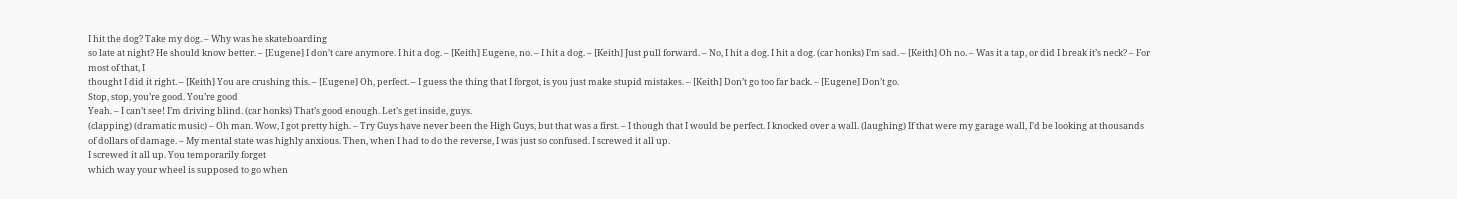I hit the dog? Take my dog. – Why was he skateboarding
so late at night? He should know better. – [Eugene] I don’t care anymore. I hit a dog. – [Keith] Eugene, no. – I hit a dog. – [Keith] Just pull forward. – No, I hit a dog. I hit a dog. (car honks) I’m sad. – [Keith] Oh no. – Was it a tap, or did I break it’s neck? – For most of that, I
thought I did it right. – [Keith] You are crushing this. – [Eugene] Oh, perfect. – I guess the thing that I forgot, is you just make stupid mistakes. – [Keith] Don’t go too far back. – [Eugene] Don’t go.
Stop, stop, you’re good. You’re good
Yeah. – I can’t see! I’m driving blind. (car honks) That’s good enough. Let’s get inside, guys.
(clapping) (dramatic music) – Oh man. Wow, I got pretty high. – Try Guys have never been the High Guys, but that was a first. – I though that I would be perfect. I knocked over a wall. (laughing) If that were my garage wall, I’d be looking at thousands
of dollars of damage. – My mental state was highly anxious. Then, when I had to do the reverse, I was just so confused. I screwed it all up.
I screwed it all up. You temporarily forget
which way your wheel is supposed to go when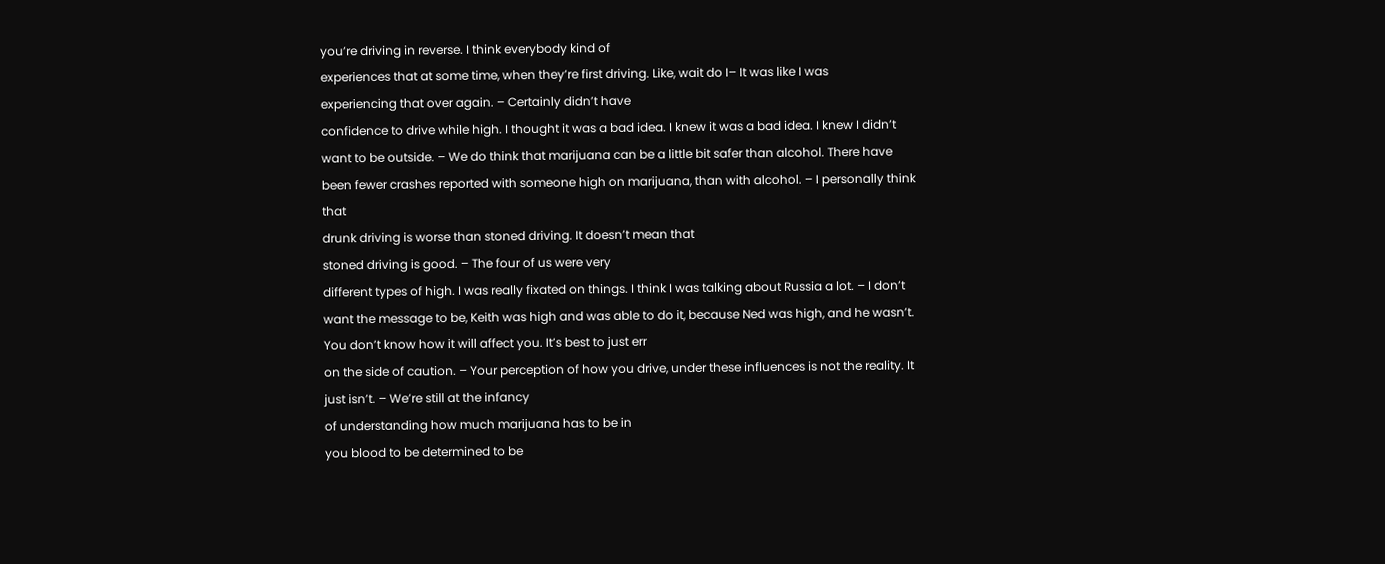you’re driving in reverse. I think everybody kind of
experiences that at some time, when they’re first driving. Like, wait do I– It was like I was
experiencing that over again. – Certainly didn’t have
confidence to drive while high. I thought it was a bad idea. I knew it was a bad idea. I knew I didn’t want to be outside. – We do think that marijuana can be a little bit safer than alcohol. There have been fewer crashes reported with someone high on marijuana, than with alcohol. – I personally think that
drunk driving is worse than stoned driving. It doesn’t mean that
stoned driving is good. – The four of us were very
different types of high. I was really fixated on things. I think I was talking about Russia a lot. – I don’t want the message to be, Keith was high and was able to do it, because Ned was high, and he wasn’t. You don’t know how it will affect you. It’s best to just err
on the side of caution. – Your perception of how you drive, under these influences is not the reality. It just isn’t. – We’re still at the infancy
of understanding how much marijuana has to be in
you blood to be determined to be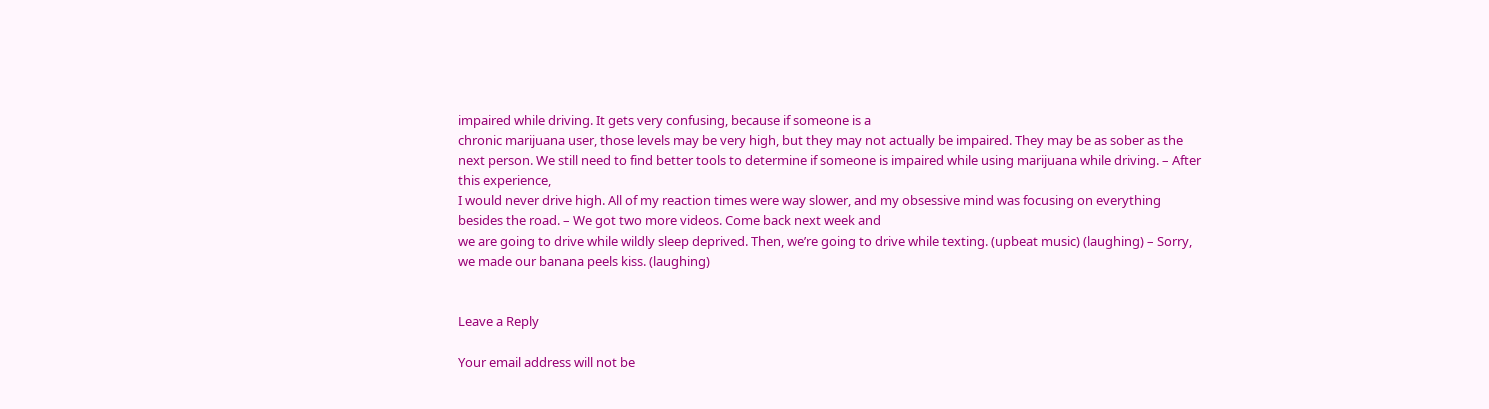impaired while driving. It gets very confusing, because if someone is a
chronic marijuana user, those levels may be very high, but they may not actually be impaired. They may be as sober as the next person. We still need to find better tools to determine if someone is impaired while using marijuana while driving. – After this experience,
I would never drive high. All of my reaction times were way slower, and my obsessive mind was focusing on everything besides the road. – We got two more videos. Come back next week and
we are going to drive while wildly sleep deprived. Then, we’re going to drive while texting. (upbeat music) (laughing) – Sorry, we made our banana peels kiss. (laughing)


Leave a Reply

Your email address will not be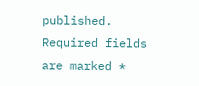published. Required fields are marked *